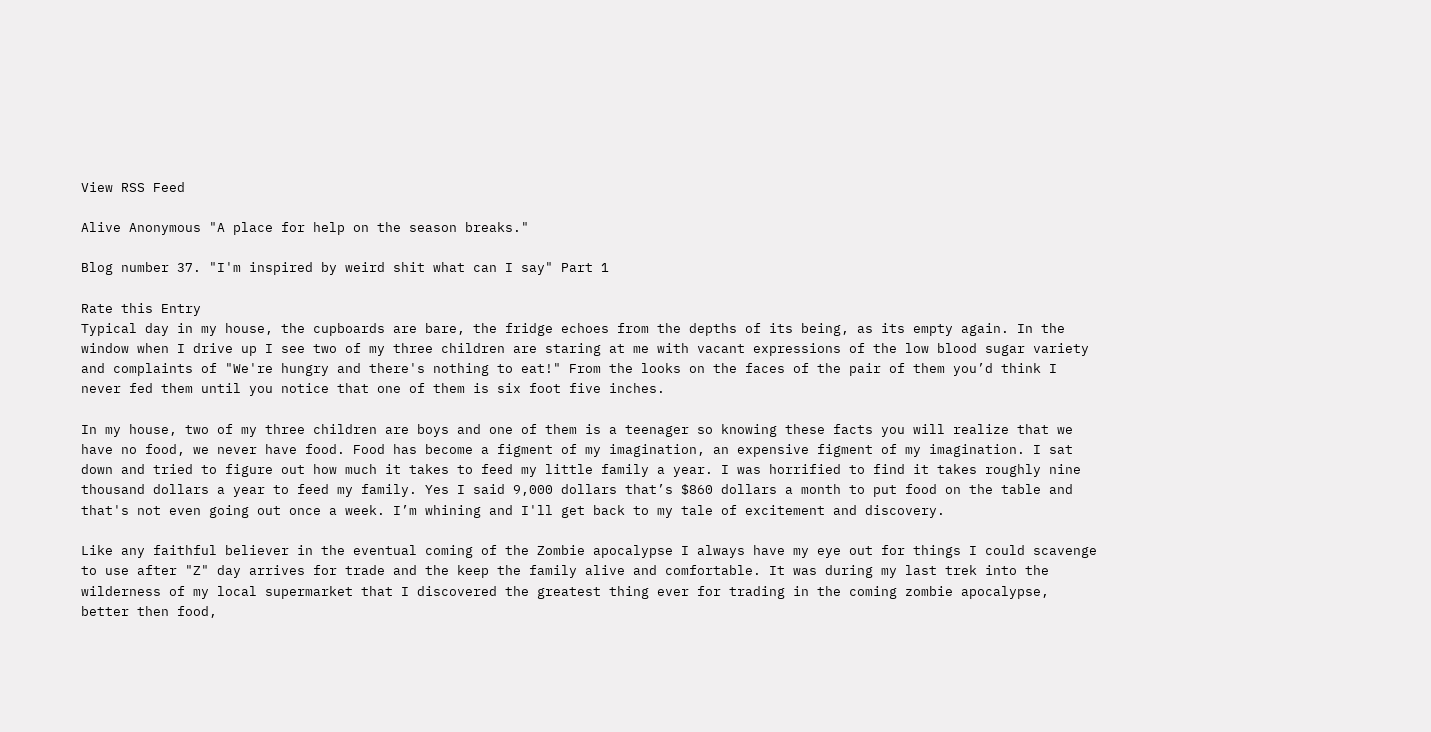View RSS Feed

Alive Anonymous "A place for help on the season breaks."

Blog number 37. "I'm inspired by weird shit what can I say" Part 1

Rate this Entry
Typical day in my house, the cupboards are bare, the fridge echoes from the depths of its being, as its empty again. In the window when I drive up I see two of my three children are staring at me with vacant expressions of the low blood sugar variety and complaints of "We're hungry and there's nothing to eat!" From the looks on the faces of the pair of them you’d think I never fed them until you notice that one of them is six foot five inches.

In my house, two of my three children are boys and one of them is a teenager so knowing these facts you will realize that we have no food, we never have food. Food has become a figment of my imagination, an expensive figment of my imagination. I sat down and tried to figure out how much it takes to feed my little family a year. I was horrified to find it takes roughly nine thousand dollars a year to feed my family. Yes I said 9,000 dollars that’s $860 dollars a month to put food on the table and that's not even going out once a week. I’m whining and I'll get back to my tale of excitement and discovery.

Like any faithful believer in the eventual coming of the Zombie apocalypse I always have my eye out for things I could scavenge to use after "Z" day arrives for trade and the keep the family alive and comfortable. It was during my last trek into the wilderness of my local supermarket that I discovered the greatest thing ever for trading in the coming zombie apocalypse, better then food,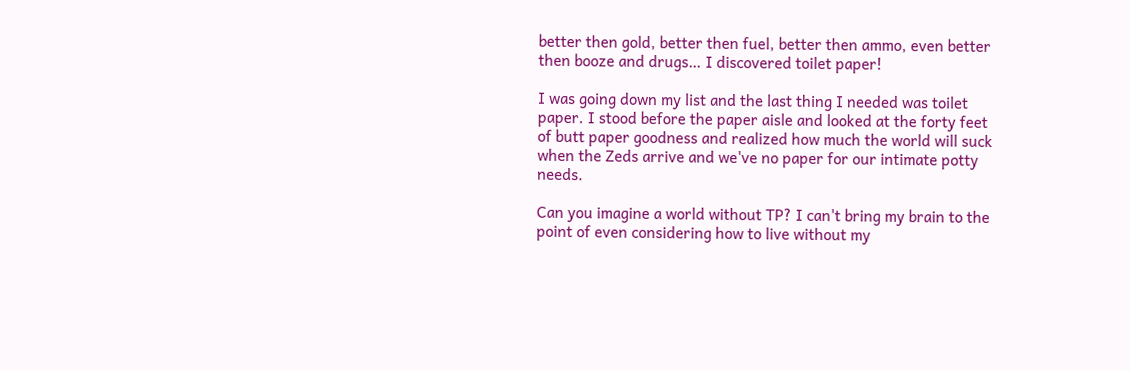better then gold, better then fuel, better then ammo, even better then booze and drugs… I discovered toilet paper!

I was going down my list and the last thing I needed was toilet paper. I stood before the paper aisle and looked at the forty feet of butt paper goodness and realized how much the world will suck when the Zeds arrive and we've no paper for our intimate potty needs.

Can you imagine a world without TP? I can't bring my brain to the point of even considering how to live without my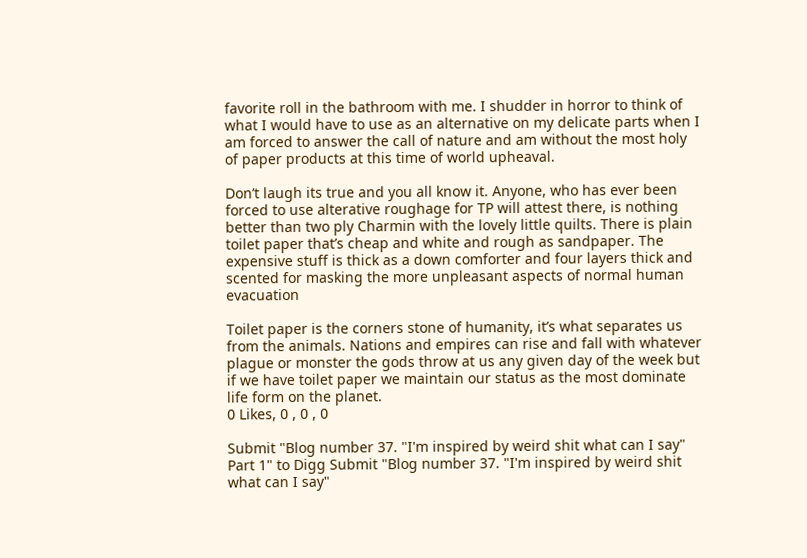favorite roll in the bathroom with me. I shudder in horror to think of what I would have to use as an alternative on my delicate parts when I am forced to answer the call of nature and am without the most holy of paper products at this time of world upheaval.

Don’t laugh its true and you all know it. Anyone, who has ever been forced to use alterative roughage for TP will attest there, is nothing better than two ply Charmin with the lovely little quilts. There is plain toilet paper that’s cheap and white and rough as sandpaper. The expensive stuff is thick as a down comforter and four layers thick and scented for masking the more unpleasant aspects of normal human evacuation

Toilet paper is the corners stone of humanity, it’s what separates us from the animals. Nations and empires can rise and fall with whatever plague or monster the gods throw at us any given day of the week but if we have toilet paper we maintain our status as the most dominate life form on the planet.
0 Likes, 0 , 0 , 0

Submit "Blog number 37. "I'm inspired by weird shit what can I say" Part 1" to Digg Submit "Blog number 37. "I'm inspired by weird shit what can I say"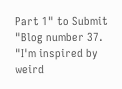Part 1" to Submit "Blog number 37. "I'm inspired by weird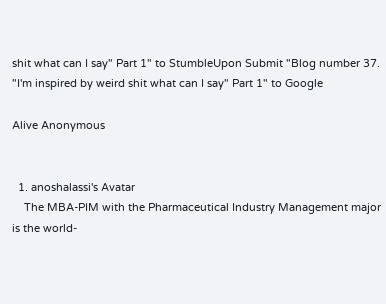shit what can I say" Part 1" to StumbleUpon Submit "Blog number 37. "I'm inspired by weird shit what can I say" Part 1" to Google

Alive Anonymous


  1. anoshalassi's Avatar
    The MBA-PIM with the Pharmaceutical Industry Management major is the world-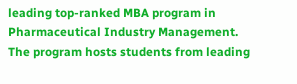leading top-ranked MBA program in Pharmaceutical Industry Management. The program hosts students from leading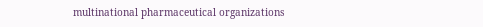multinational pharmaceutical organizations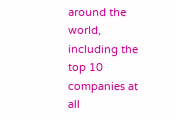around the world, including the top 10 companies at all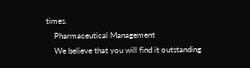times.
    Pharmaceutical Management
    We believe that you will find it outstanding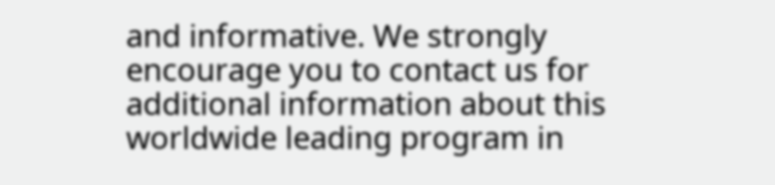and informative. We strongly encourage you to contact us for additional information about this worldwide leading program in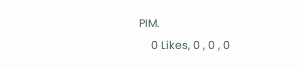PIM.
    0 Likes, 0 , 0 , 0